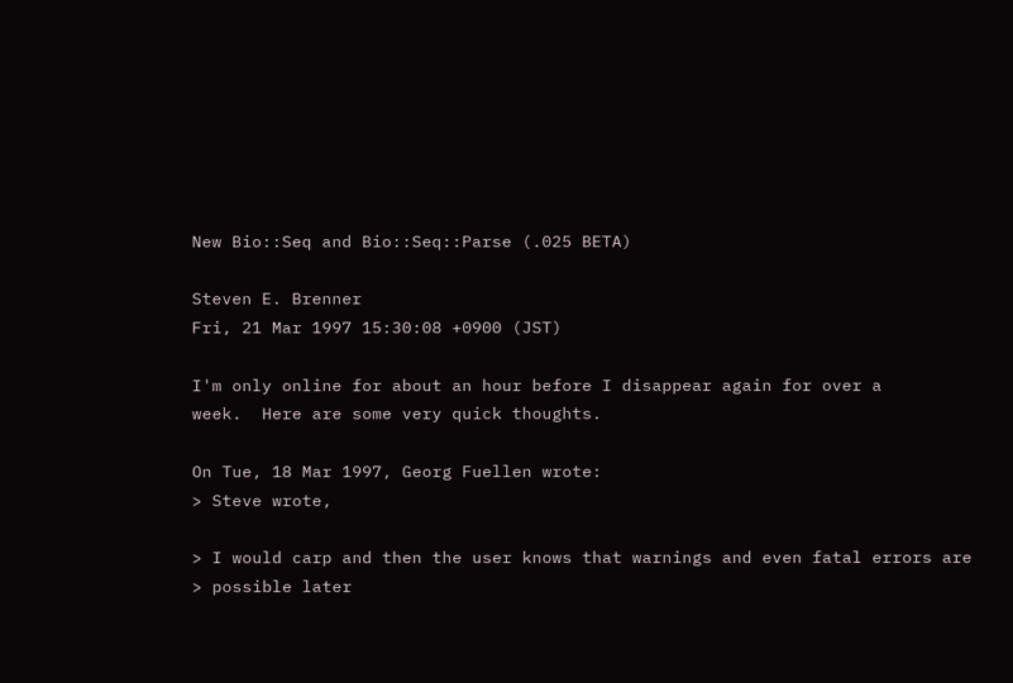New Bio::Seq and Bio::Seq::Parse (.025 BETA)

Steven E. Brenner
Fri, 21 Mar 1997 15:30:08 +0900 (JST)

I'm only online for about an hour before I disappear again for over a
week.  Here are some very quick thoughts.

On Tue, 18 Mar 1997, Georg Fuellen wrote:
> Steve wrote,

> I would carp and then the user knows that warnings and even fatal errors are
> possible later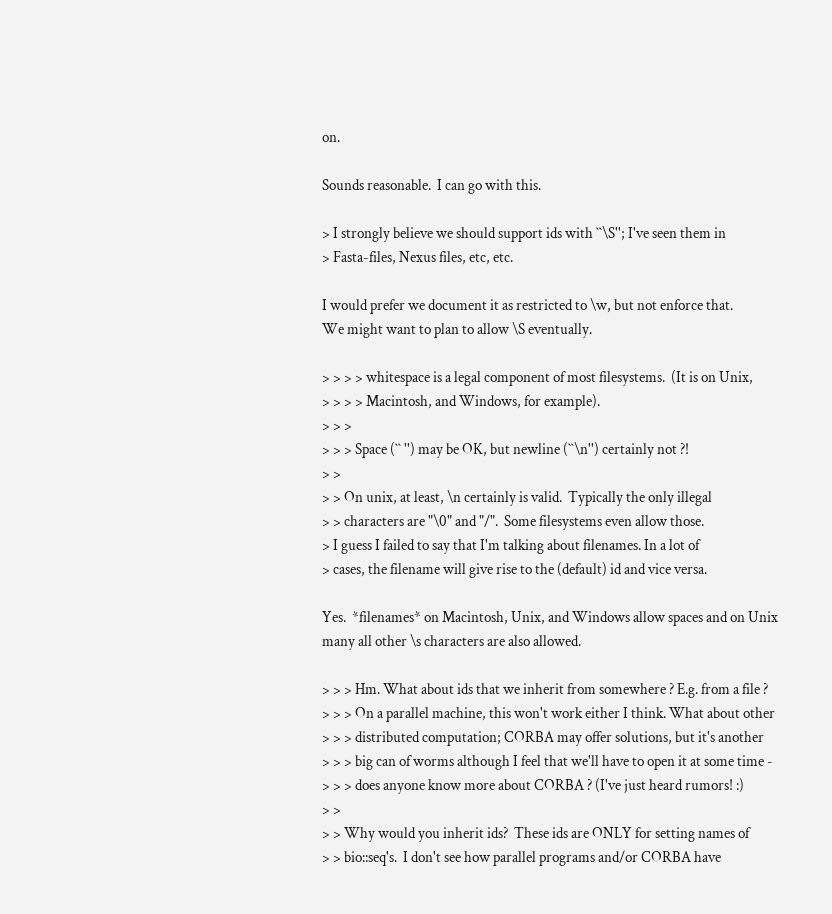on.

Sounds reasonable.  I can go with this.

> I strongly believe we should support ids with ``\S''; I've seen them in
> Fasta-files, Nexus files, etc, etc.

I would prefer we document it as restricted to \w, but not enforce that.
We might want to plan to allow \S eventually.

> > > > whitespace is a legal component of most filesystems.  (It is on Unix,
> > > > Macintosh, and Windows, for example).
> > >
> > > Space (`` '') may be OK, but newline (``\n'') certainly not ?!
> >
> > On unix, at least, \n certainly is valid.  Typically the only illegal
> > characters are "\0" and "/".  Some filesystems even allow those.
> I guess I failed to say that I'm talking about filenames. In a lot of
> cases, the filename will give rise to the (default) id and vice versa.

Yes.  *filenames* on Macintosh, Unix, and Windows allow spaces and on Unix
many all other \s characters are also allowed.

> > > Hm. What about ids that we inherit from somewhere ? E.g. from a file ?
> > > On a parallel machine, this won't work either I think. What about other
> > > distributed computation; CORBA may offer solutions, but it's another
> > > big can of worms although I feel that we'll have to open it at some time -
> > > does anyone know more about CORBA ? (I've just heard rumors! :)
> >
> > Why would you inherit ids?  These ids are ONLY for setting names of
> > bio::seq's.  I don't see how parallel programs and/or CORBA have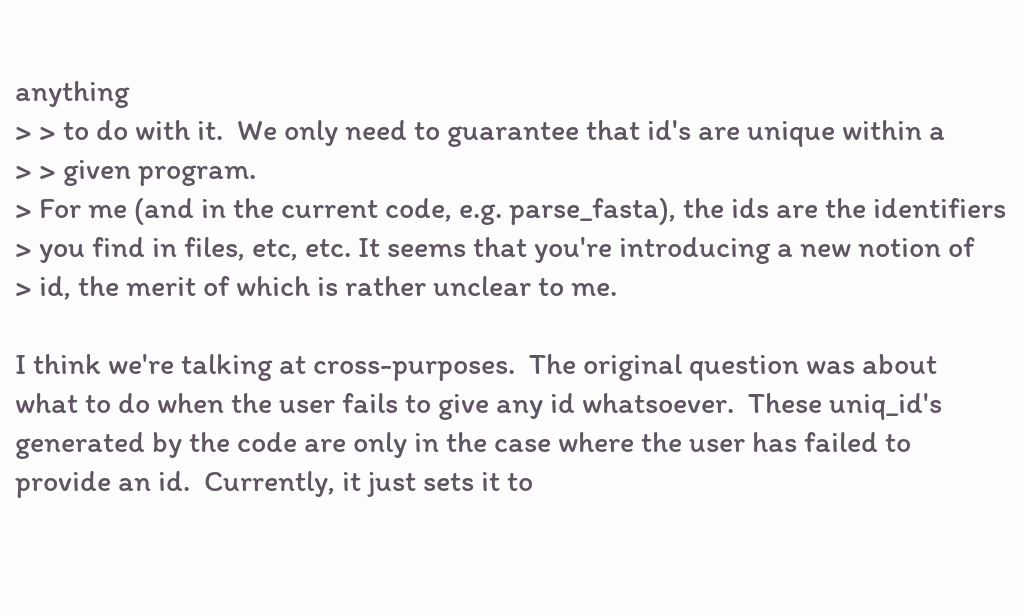anything
> > to do with it.  We only need to guarantee that id's are unique within a
> > given program.
> For me (and in the current code, e.g. parse_fasta), the ids are the identifiers
> you find in files, etc, etc. It seems that you're introducing a new notion of
> id, the merit of which is rather unclear to me.

I think we're talking at cross-purposes.  The original question was about
what to do when the user fails to give any id whatsoever.  These uniq_id's
generated by the code are only in the case where the user has failed to
provide an id.  Currently, it just sets it to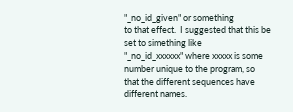"_no_id_given" or something
to that effect.  I suggested that this be set to simething like
"_no_id_xxxxxx" where xxxxx is some number unique to the program, so
that the different sequences have different names.